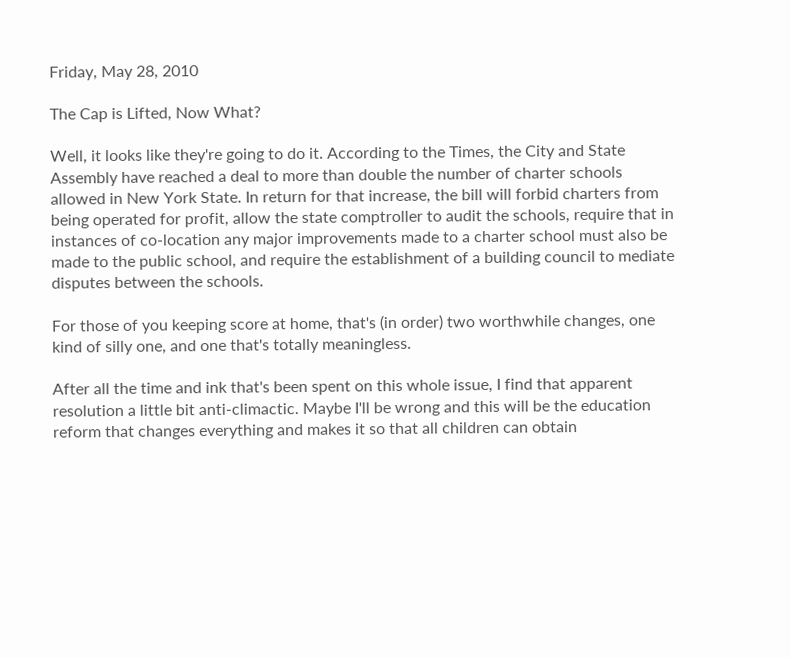Friday, May 28, 2010

The Cap is Lifted, Now What?

Well, it looks like they're going to do it. According to the Times, the City and State Assembly have reached a deal to more than double the number of charter schools allowed in New York State. In return for that increase, the bill will forbid charters from being operated for profit, allow the state comptroller to audit the schools, require that in instances of co-location any major improvements made to a charter school must also be made to the public school, and require the establishment of a building council to mediate disputes between the schools.

For those of you keeping score at home, that's (in order) two worthwhile changes, one kind of silly one, and one that's totally meaningless.

After all the time and ink that's been spent on this whole issue, I find that apparent resolution a little bit anti-climactic. Maybe I'll be wrong and this will be the education reform that changes everything and makes it so that all children can obtain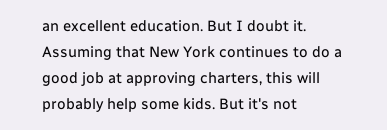an excellent education. But I doubt it. Assuming that New York continues to do a good job at approving charters, this will probably help some kids. But it's not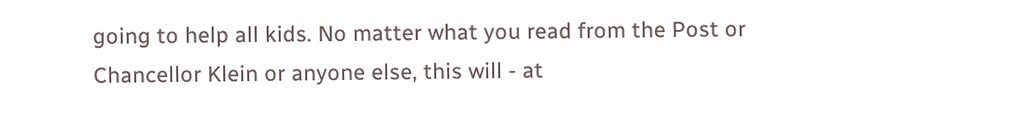going to help all kids. No matter what you read from the Post or Chancellor Klein or anyone else, this will - at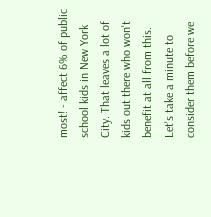most! - affect 6% of public school kids in New York City. That leaves a lot of kids out there who won't benefit at all from this. Let's take a minute to consider them before we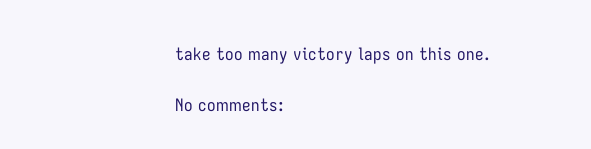take too many victory laps on this one.

No comments: